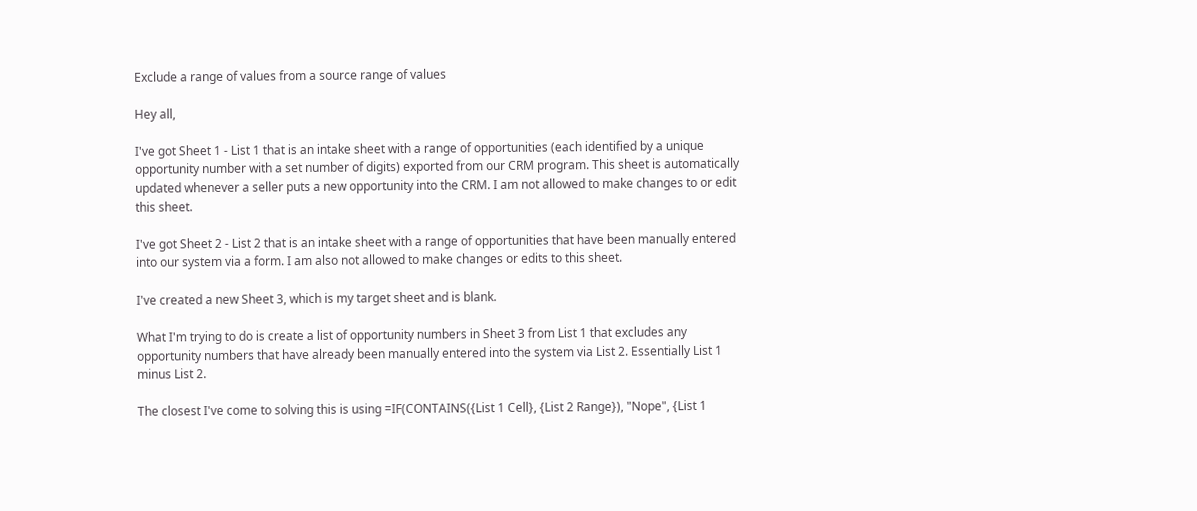Exclude a range of values from a source range of values

Hey all,

I've got Sheet 1 - List 1 that is an intake sheet with a range of opportunities (each identified by a unique opportunity number with a set number of digits) exported from our CRM program. This sheet is automatically updated whenever a seller puts a new opportunity into the CRM. I am not allowed to make changes to or edit this sheet.

I've got Sheet 2 - List 2 that is an intake sheet with a range of opportunities that have been manually entered into our system via a form. I am also not allowed to make changes or edits to this sheet.

I've created a new Sheet 3, which is my target sheet and is blank.

What I'm trying to do is create a list of opportunity numbers in Sheet 3 from List 1 that excludes any opportunity numbers that have already been manually entered into the system via List 2. Essentially List 1 minus List 2.

The closest I've come to solving this is using =IF(CONTAINS({List 1 Cell}, {List 2 Range}), "Nope", {List 1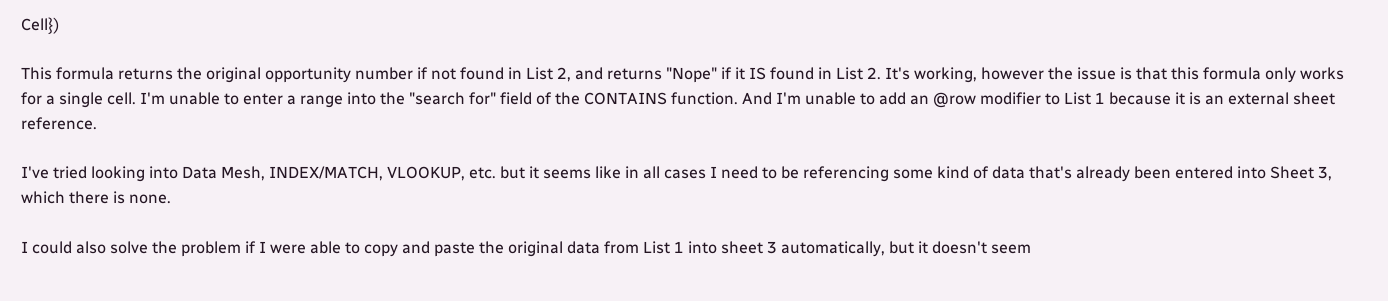Cell})

This formula returns the original opportunity number if not found in List 2, and returns "Nope" if it IS found in List 2. It's working, however the issue is that this formula only works for a single cell. I'm unable to enter a range into the "search for" field of the CONTAINS function. And I'm unable to add an @row modifier to List 1 because it is an external sheet reference.

I've tried looking into Data Mesh, INDEX/MATCH, VLOOKUP, etc. but it seems like in all cases I need to be referencing some kind of data that's already been entered into Sheet 3, which there is none.

I could also solve the problem if I were able to copy and paste the original data from List 1 into sheet 3 automatically, but it doesn't seem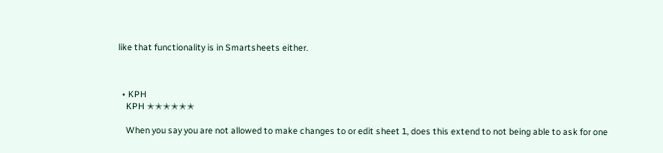like that functionality is in Smartsheets either.



  • KPH
    KPH ✭✭✭✭✭✭

    When you say you are not allowed to make changes to or edit sheet 1, does this extend to not being able to ask for one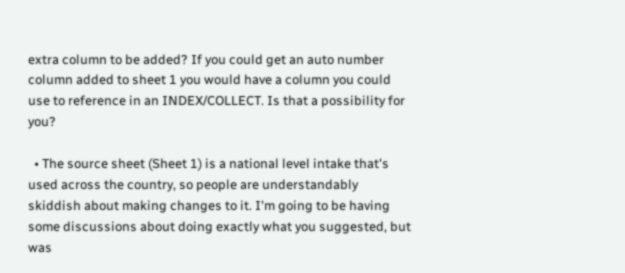extra column to be added? If you could get an auto number column added to sheet 1 you would have a column you could use to reference in an INDEX/COLLECT. Is that a possibility for you?

  • The source sheet (Sheet 1) is a national level intake that's used across the country, so people are understandably skiddish about making changes to it. I'm going to be having some discussions about doing exactly what you suggested, but was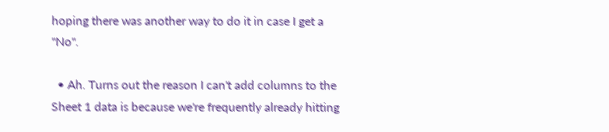hoping there was another way to do it in case I get a "No".

  • Ah. Turns out the reason I can't add columns to the Sheet 1 data is because we're frequently already hitting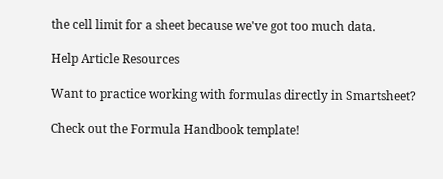the cell limit for a sheet because we've got too much data.

Help Article Resources

Want to practice working with formulas directly in Smartsheet?

Check out the Formula Handbook template!